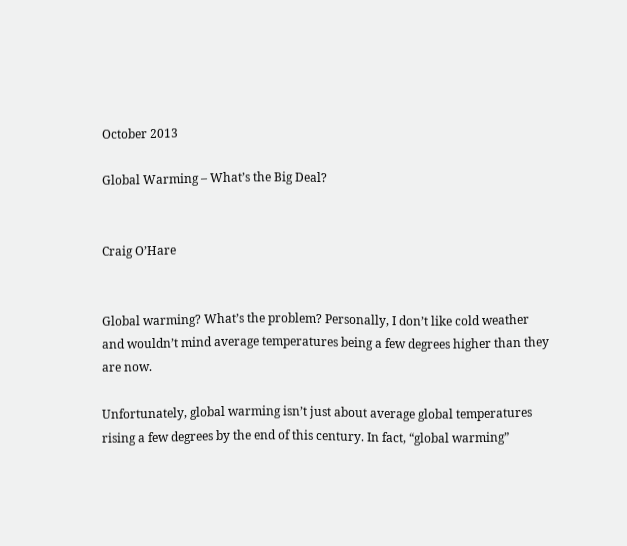October 2013

Global Warming – What’s the Big Deal?


Craig O’Hare


Global warming? What’s the problem? Personally, I don’t like cold weather and wouldn’t mind average temperatures being a few degrees higher than they are now.

Unfortunately, global warming isn’t just about average global temperatures rising a few degrees by the end of this century. In fact, “global warming”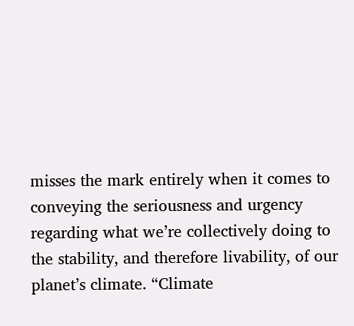misses the mark entirely when it comes to conveying the seriousness and urgency regarding what we’re collectively doing to the stability, and therefore livability, of our planet’s climate. “Climate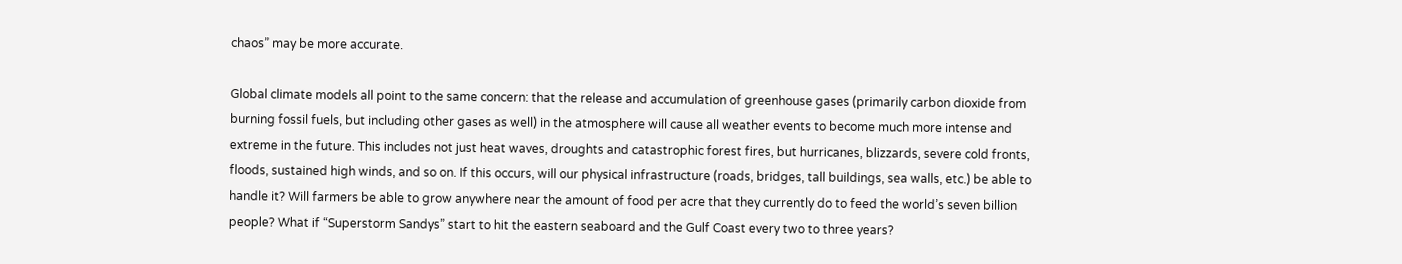chaos” may be more accurate.

Global climate models all point to the same concern: that the release and accumulation of greenhouse gases (primarily carbon dioxide from burning fossil fuels, but including other gases as well) in the atmosphere will cause all weather events to become much more intense and extreme in the future. This includes not just heat waves, droughts and catastrophic forest fires, but hurricanes, blizzards, severe cold fronts, floods, sustained high winds, and so on. If this occurs, will our physical infrastructure (roads, bridges, tall buildings, sea walls, etc.) be able to handle it? Will farmers be able to grow anywhere near the amount of food per acre that they currently do to feed the world’s seven billion people? What if “Superstorm Sandys” start to hit the eastern seaboard and the Gulf Coast every two to three years?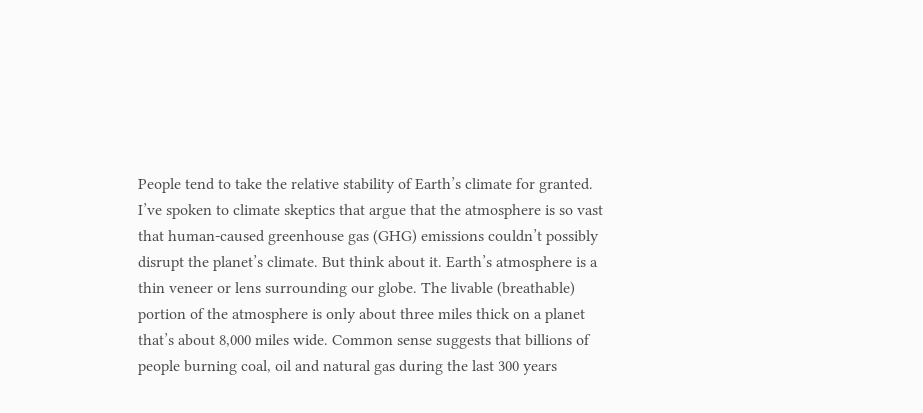People tend to take the relative stability of Earth’s climate for granted. I’ve spoken to climate skeptics that argue that the atmosphere is so vast that human-caused greenhouse gas (GHG) emissions couldn’t possibly disrupt the planet’s climate. But think about it. Earth’s atmosphere is a thin veneer or lens surrounding our globe. The livable (breathable) portion of the atmosphere is only about three miles thick on a planet that’s about 8,000 miles wide. Common sense suggests that billions of people burning coal, oil and natural gas during the last 300 years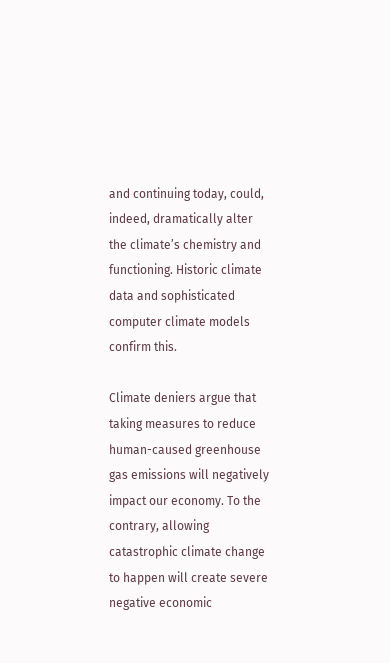and continuing today, could, indeed, dramatically alter the climate’s chemistry and functioning. Historic climate data and sophisticated computer climate models confirm this.

Climate deniers argue that taking measures to reduce human-caused greenhouse gas emissions will negatively impact our economy. To the contrary, allowing catastrophic climate change to happen will create severe negative economic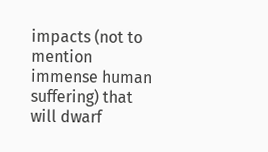impacts (not to mention immense human suffering) that will dwarf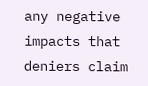any negative impacts that deniers claim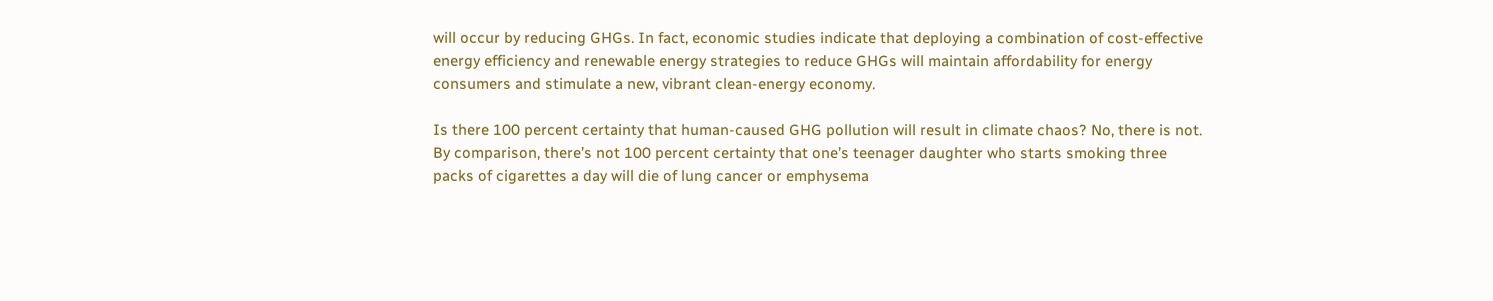will occur by reducing GHGs. In fact, economic studies indicate that deploying a combination of cost-effective energy efficiency and renewable energy strategies to reduce GHGs will maintain affordability for energy consumers and stimulate a new, vibrant clean-energy economy.

Is there 100 percent certainty that human-caused GHG pollution will result in climate chaos? No, there is not. By comparison, there’s not 100 percent certainty that one’s teenager daughter who starts smoking three packs of cigarettes a day will die of lung cancer or emphysema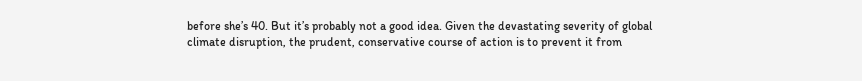before she’s 40. But it’s probably not a good idea. Given the devastating severity of global climate disruption, the prudent, conservative course of action is to prevent it from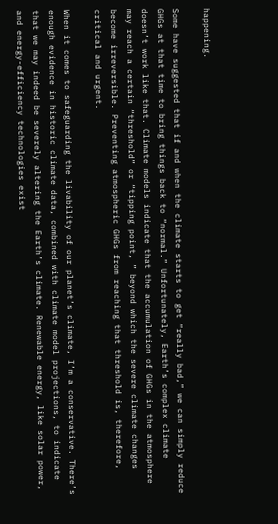happening.

Some have suggested that if and when the climate starts to get “really bad,” we can simply reduce GHGs at that time to bring things back to “normal.” Unfortunately, Earth’s complex climate doesn’t work like that. Climate models indicate that the accumulation of GHGs in the atmosphere may reach a certain “threshold” or “tipping point, ” beyond which the severe climate changes become irreversible. Preventing atmospheric GHGs from reaching that threshold is, therefore, critical and urgent.

When it comes to safeguarding the livability of our planet’s climate, I’m a conservative. There’s enough evidence in historic climate data, combined with climate model projections, to indicate that we may indeed be severely altering the Earth’s climate. Renewable energy, like solar power, and energy-efficiency technologies exist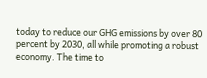today to reduce our GHG emissions by over 80 percent by 2030, all while promoting a robust economy. The time to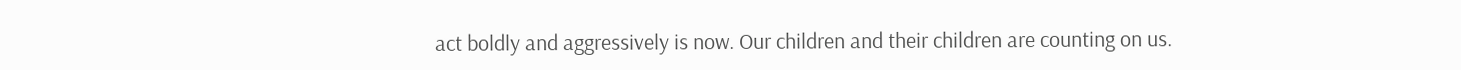act boldly and aggressively is now. Our children and their children are counting on us.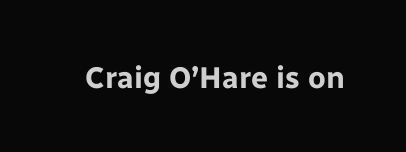Craig O’Hare is on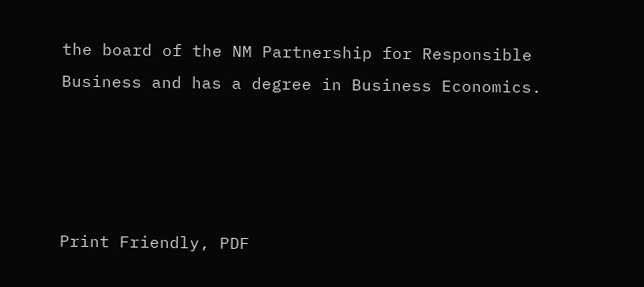the board of the NM Partnership for Responsible Business and has a degree in Business Economics.




Print Friendly, PDF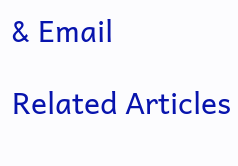& Email

Related Articles